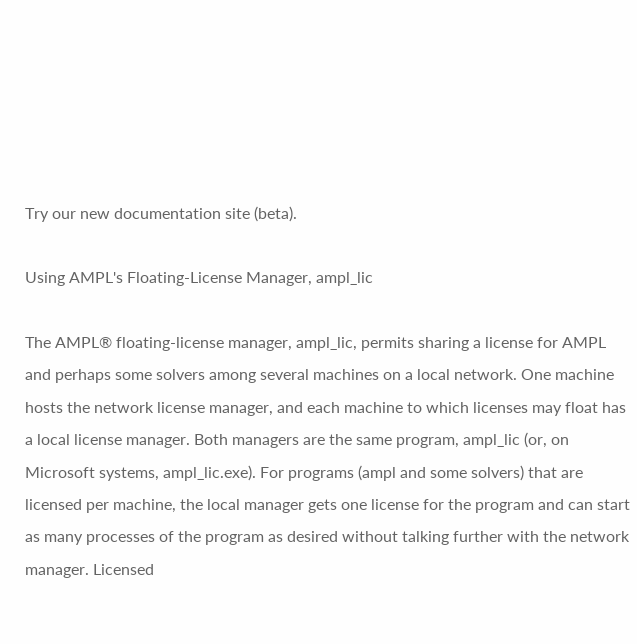Try our new documentation site (beta).

Using AMPL's Floating-License Manager, ampl_lic

The AMPL® floating-license manager, ampl_lic, permits sharing a license for AMPL and perhaps some solvers among several machines on a local network. One machine hosts the network license manager, and each machine to which licenses may float has a local license manager. Both managers are the same program, ampl_lic (or, on Microsoft systems, ampl_lic.exe). For programs (ampl and some solvers) that are licensed per machine, the local manager gets one license for the program and can start as many processes of the program as desired without talking further with the network manager. Licensed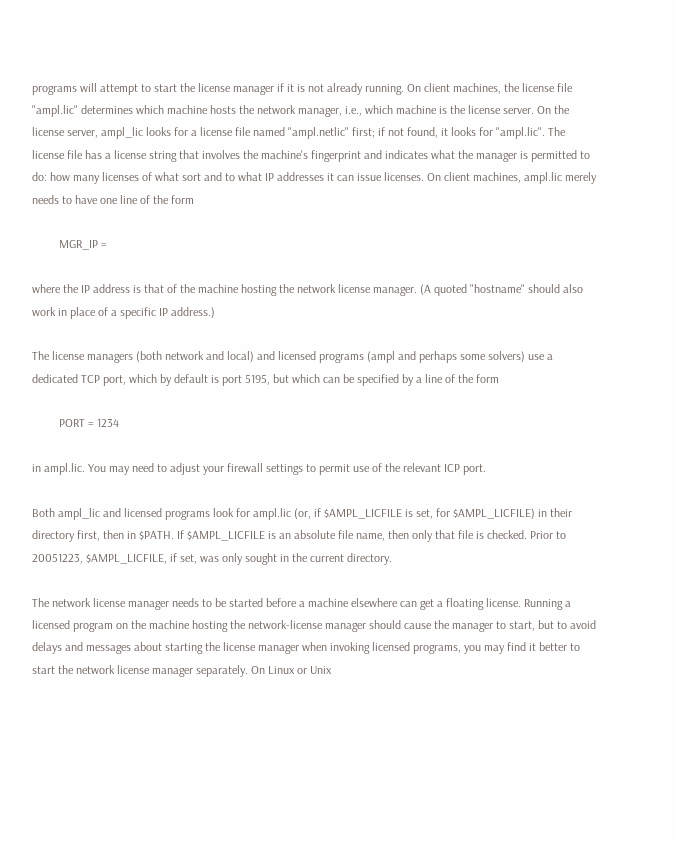programs will attempt to start the license manager if it is not already running. On client machines, the license file "ampl.lic" determines which machine hosts the network manager, i.e., which machine is the license server. On the license server, ampl_lic looks for a license file named "ampl.netlic" first; if not found, it looks for "ampl.lic". The license file has a license string that involves the machine's fingerprint and indicates what the manager is permitted to do: how many licenses of what sort and to what IP addresses it can issue licenses. On client machines, ampl.lic merely needs to have one line of the form

         MGR_IP =

where the IP address is that of the machine hosting the network license manager. (A quoted "hostname" should also work in place of a specific IP address.)

The license managers (both network and local) and licensed programs (ampl and perhaps some solvers) use a dedicated TCP port, which by default is port 5195, but which can be specified by a line of the form

         PORT = 1234

in ampl.lic. You may need to adjust your firewall settings to permit use of the relevant ICP port.

Both ampl_lic and licensed programs look for ampl.lic (or, if $AMPL_LICFILE is set, for $AMPL_LICFILE) in their directory first, then in $PATH. If $AMPL_LICFILE is an absolute file name, then only that file is checked. Prior to 20051223, $AMPL_LICFILE, if set, was only sought in the current directory.

The network license manager needs to be started before a machine elsewhere can get a floating license. Running a licensed program on the machine hosting the network-license manager should cause the manager to start, but to avoid delays and messages about starting the license manager when invoking licensed programs, you may find it better to start the network license manager separately. On Linux or Unix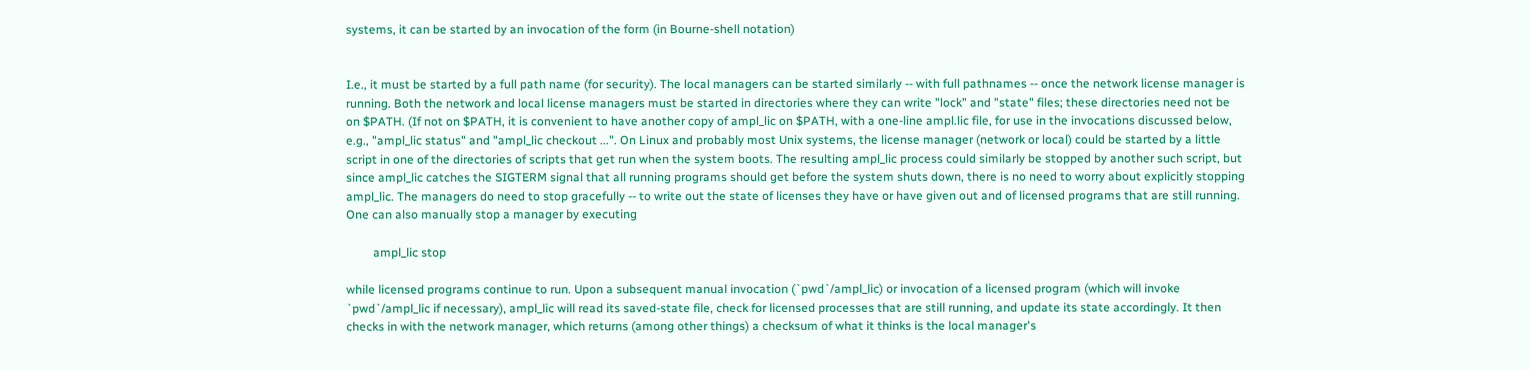systems, it can be started by an invocation of the form (in Bourne-shell notation)


I.e., it must be started by a full path name (for security). The local managers can be started similarly -- with full pathnames -- once the network license manager is running. Both the network and local license managers must be started in directories where they can write "lock" and "state" files; these directories need not be on $PATH. (If not on $PATH, it is convenient to have another copy of ampl_lic on $PATH, with a one-line ampl.lic file, for use in the invocations discussed below, e.g., "ampl_lic status" and "ampl_lic checkout ...". On Linux and probably most Unix systems, the license manager (network or local) could be started by a little script in one of the directories of scripts that get run when the system boots. The resulting ampl_lic process could similarly be stopped by another such script, but since ampl_lic catches the SIGTERM signal that all running programs should get before the system shuts down, there is no need to worry about explicitly stopping ampl_lic. The managers do need to stop gracefully -- to write out the state of licenses they have or have given out and of licensed programs that are still running. One can also manually stop a manager by executing

         ampl_lic stop

while licensed programs continue to run. Upon a subsequent manual invocation (`pwd`/ampl_lic) or invocation of a licensed program (which will invoke `pwd`/ampl_lic if necessary), ampl_lic will read its saved-state file, check for licensed processes that are still running, and update its state accordingly. It then checks in with the network manager, which returns (among other things) a checksum of what it thinks is the local manager's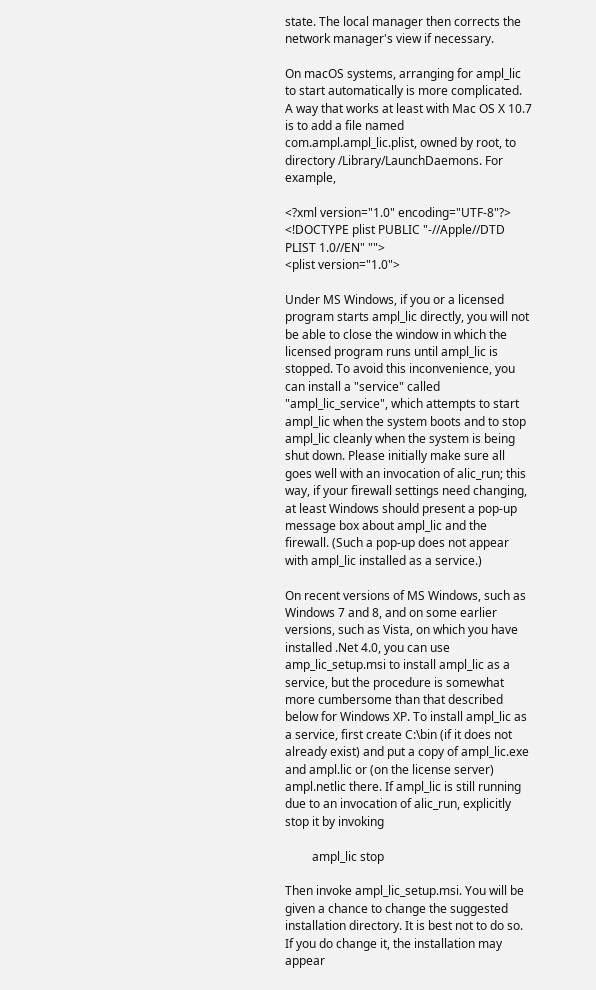state. The local manager then corrects the network manager's view if necessary.

On macOS systems, arranging for ampl_lic to start automatically is more complicated. A way that works at least with Mac OS X 10.7 is to add a file named com.ampl.ampl_lic.plist, owned by root, to directory /Library/LaunchDaemons. For example,

<?xml version="1.0" encoding="UTF-8"?>
<!DOCTYPE plist PUBLIC "-//Apple//DTD PLIST 1.0//EN" "">
<plist version="1.0">

Under MS Windows, if you or a licensed program starts ampl_lic directly, you will not be able to close the window in which the licensed program runs until ampl_lic is stopped. To avoid this inconvenience, you can install a "service" called "ampl_lic_service", which attempts to start ampl_lic when the system boots and to stop ampl_lic cleanly when the system is being shut down. Please initially make sure all goes well with an invocation of alic_run; this way, if your firewall settings need changing, at least Windows should present a pop-up message box about ampl_lic and the firewall. (Such a pop-up does not appear with ampl_lic installed as a service.)

On recent versions of MS Windows, such as Windows 7 and 8, and on some earlier versions, such as Vista, on which you have installed .Net 4.0, you can use amp_lic_setup.msi to install ampl_lic as a service, but the procedure is somewhat more cumbersome than that described below for Windows XP. To install ampl_lic as a service, first create C:\bin (if it does not already exist) and put a copy of ampl_lic.exe and ampl.lic or (on the license server) ampl.netlic there. If ampl_lic is still running due to an invocation of alic_run, explicitly stop it by invoking

         ampl_lic stop

Then invoke ampl_lic_setup.msi. You will be given a chance to change the suggested installation directory. It is best not to do so. If you do change it, the installation may appear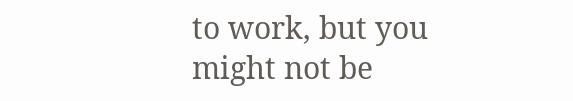to work, but you might not be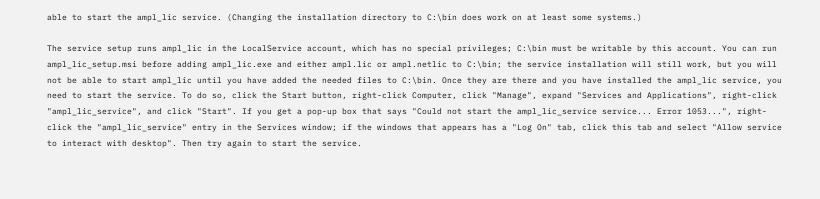able to start the ampl_lic service. (Changing the installation directory to C:\bin does work on at least some systems.)

The service setup runs ampl_lic in the LocalService account, which has no special privileges; C:\bin must be writable by this account. You can run ampl_lic_setup.msi before adding ampl_lic.exe and either ampl.lic or ampl.netlic to C:\bin; the service installation will still work, but you will not be able to start ampl_lic until you have added the needed files to C:\bin. Once they are there and you have installed the ampl_lic service, you need to start the service. To do so, click the Start button, right-click Computer, click "Manage", expand "Services and Applications", right-click "ampl_lic_service", and click "Start". If you get a pop-up box that says "Could not start the ampl_lic_service service... Error 1053...", right-click the "ampl_lic_service" entry in the Services window; if the windows that appears has a "Log On" tab, click this tab and select "Allow service to interact with desktop". Then try again to start the service.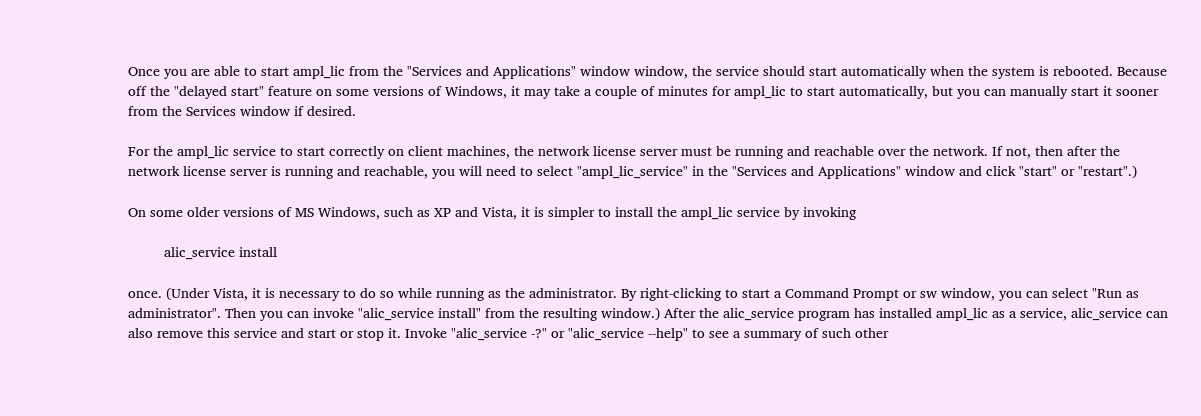Once you are able to start ampl_lic from the "Services and Applications" window window, the service should start automatically when the system is rebooted. Because off the "delayed start" feature on some versions of Windows, it may take a couple of minutes for ampl_lic to start automatically, but you can manually start it sooner from the Services window if desired.

For the ampl_lic service to start correctly on client machines, the network license server must be running and reachable over the network. If not, then after the network license server is running and reachable, you will need to select "ampl_lic_service" in the "Services and Applications" window and click "start" or "restart".)

On some older versions of MS Windows, such as XP and Vista, it is simpler to install the ampl_lic service by invoking

         alic_service install

once. (Under Vista, it is necessary to do so while running as the administrator. By right-clicking to start a Command Prompt or sw window, you can select "Run as administrator". Then you can invoke "alic_service install" from the resulting window.) After the alic_service program has installed ampl_lic as a service, alic_service can also remove this service and start or stop it. Invoke "alic_service -?" or "alic_service --help" to see a summary of such other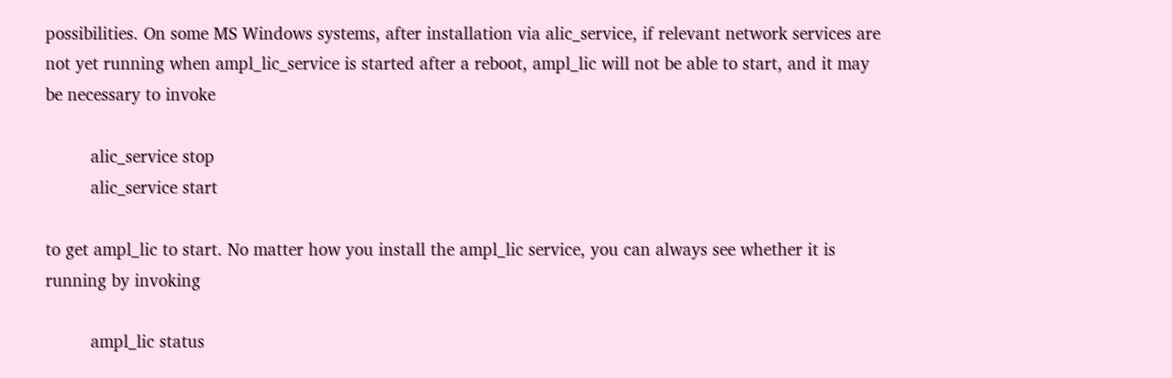possibilities. On some MS Windows systems, after installation via alic_service, if relevant network services are not yet running when ampl_lic_service is started after a reboot, ampl_lic will not be able to start, and it may be necessary to invoke

         alic_service stop
         alic_service start

to get ampl_lic to start. No matter how you install the ampl_lic service, you can always see whether it is running by invoking

         ampl_lic status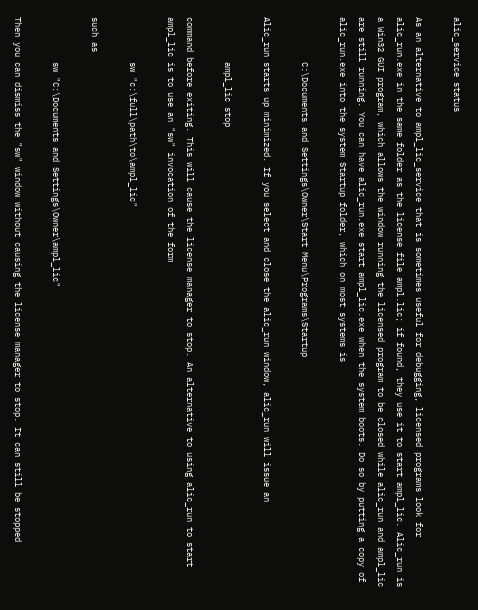alic_service status

As an alternative to ampl_lic_service that is sometimes useful for debugging, licensed programs look for alic_run.exe in the same folder as the license file ampl.lic; if found, they use it to start ampl_lic. Alic_run is a Win32 GUI program, which allows the window running the licensed program to be closed while alic_run and ampl_lic are still running. You can have alic_run.exe start ampl_lic.exe when the system boots. Do so by putting a copy of alic_run.exe into the system Startup folder, which on most systems is

         C:\Documents and Settings\Owner\Start Menu\Programs\Startup

Alic_run starts up minimized. If you select and close the alic_run window, alic_run will issue an

         ampl_lic stop

command before exiting. This will cause the license manager to stop. An alternative to using alic_run to start ampl_lic is to use an "sw" invocation of the form

         sw "c:\full\path\to\ampl_lic"

such as

         sw "C:\Documents and Settings\Owner\ampl_lic"

Then you can dismiss the "sw" window without causing the license manager to stop. It can still be stopped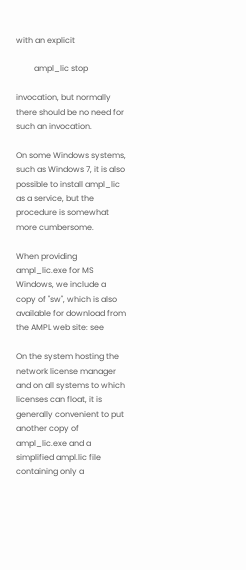with an explicit

         ampl_lic stop

invocation, but normally there should be no need for such an invocation.

On some Windows systems, such as Windows 7, it is also possible to install ampl_lic as a service, but the procedure is somewhat more cumbersome.

When providing ampl_lic.exe for MS Windows, we include a copy of "sw", which is also available for download from the AMPL web site: see

On the system hosting the network license manager and on all systems to which licenses can float, it is generally convenient to put another copy of ampl_lic.exe and a simplified ampl.lic file containing only a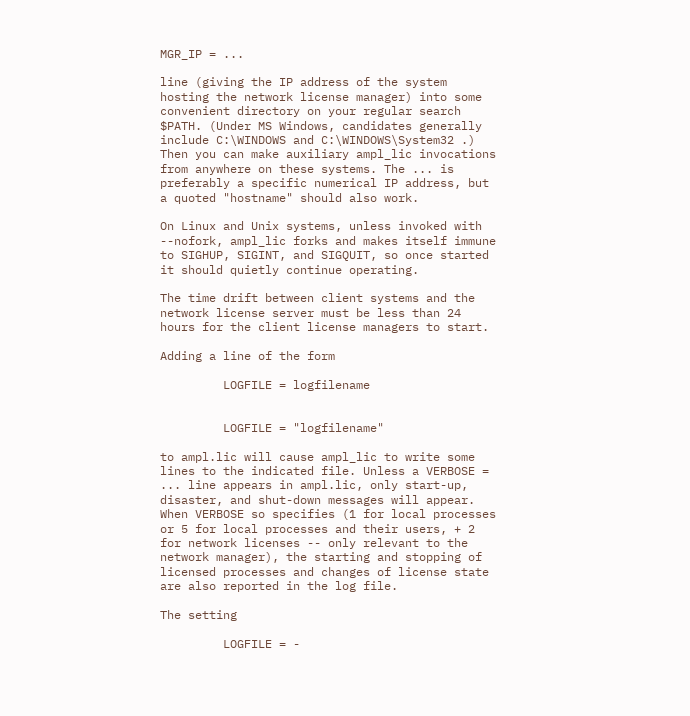MGR_IP = ...

line (giving the IP address of the system hosting the network license manager) into some convenient directory on your regular search $PATH. (Under MS Windows, candidates generally include C:\WINDOWS and C:\WINDOWS\System32 .) Then you can make auxiliary ampl_lic invocations from anywhere on these systems. The ... is preferably a specific numerical IP address, but a quoted "hostname" should also work.

On Linux and Unix systems, unless invoked with --nofork, ampl_lic forks and makes itself immune to SIGHUP, SIGINT, and SIGQUIT, so once started it should quietly continue operating.

The time drift between client systems and the network license server must be less than 24 hours for the client license managers to start.

Adding a line of the form

         LOGFILE = logfilename


         LOGFILE = "logfilename"

to ampl.lic will cause ampl_lic to write some lines to the indicated file. Unless a VERBOSE = ... line appears in ampl.lic, only start-up, disaster, and shut-down messages will appear. When VERBOSE so specifies (1 for local processes or 5 for local processes and their users, + 2 for network licenses -- only relevant to the network manager), the starting and stopping of licensed processes and changes of license state are also reported in the log file.

The setting

         LOGFILE = -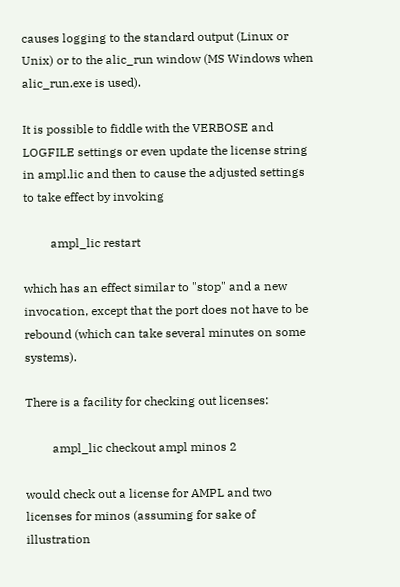causes logging to the standard output (Linux or Unix) or to the alic_run window (MS Windows when alic_run.exe is used).

It is possible to fiddle with the VERBOSE and LOGFILE settings or even update the license string in ampl.lic and then to cause the adjusted settings to take effect by invoking

         ampl_lic restart

which has an effect similar to "stop" and a new invocation, except that the port does not have to be rebound (which can take several minutes on some systems).

There is a facility for checking out licenses:

         ampl_lic checkout ampl minos 2

would check out a license for AMPL and two licenses for minos (assuming for sake of illustration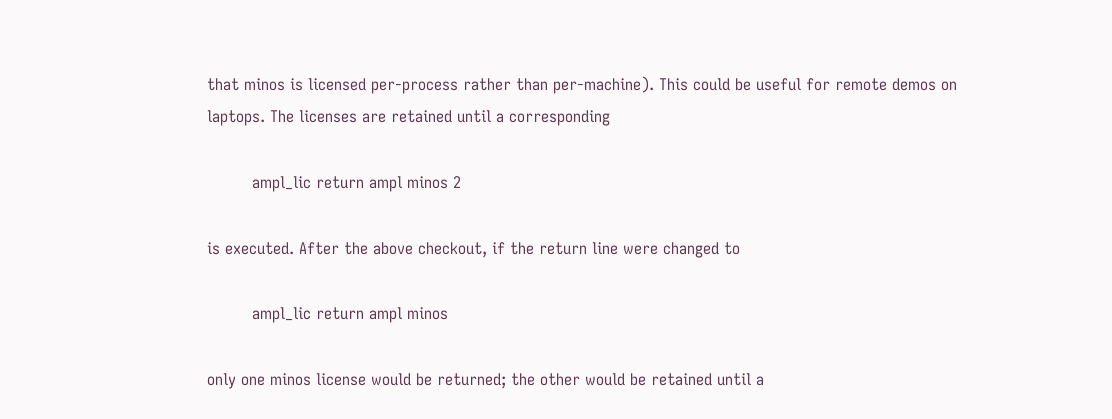that minos is licensed per-process rather than per-machine). This could be useful for remote demos on laptops. The licenses are retained until a corresponding

         ampl_lic return ampl minos 2

is executed. After the above checkout, if the return line were changed to

         ampl_lic return ampl minos

only one minos license would be returned; the other would be retained until a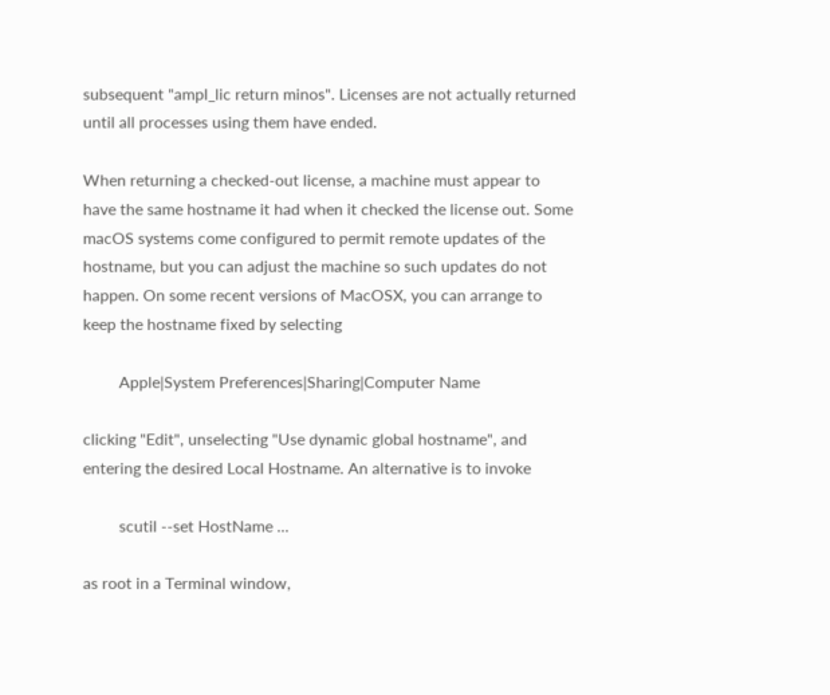subsequent "ampl_lic return minos". Licenses are not actually returned until all processes using them have ended.

When returning a checked-out license, a machine must appear to have the same hostname it had when it checked the license out. Some macOS systems come configured to permit remote updates of the hostname, but you can adjust the machine so such updates do not happen. On some recent versions of MacOSX, you can arrange to keep the hostname fixed by selecting

         Apple|System Preferences|Sharing|Computer Name

clicking "Edit", unselecting "Use dynamic global hostname", and entering the desired Local Hostname. An alternative is to invoke

         scutil --set HostName ...

as root in a Terminal window,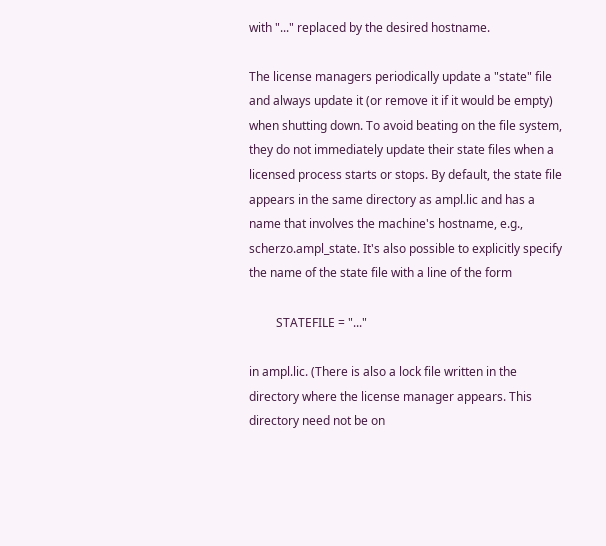with "..." replaced by the desired hostname.

The license managers periodically update a "state" file and always update it (or remove it if it would be empty) when shutting down. To avoid beating on the file system, they do not immediately update their state files when a licensed process starts or stops. By default, the state file appears in the same directory as ampl.lic and has a name that involves the machine's hostname, e.g., scherzo.ampl_state. It's also possible to explicitly specify the name of the state file with a line of the form

         STATEFILE = "..."

in ampl.lic. (There is also a lock file written in the directory where the license manager appears. This directory need not be on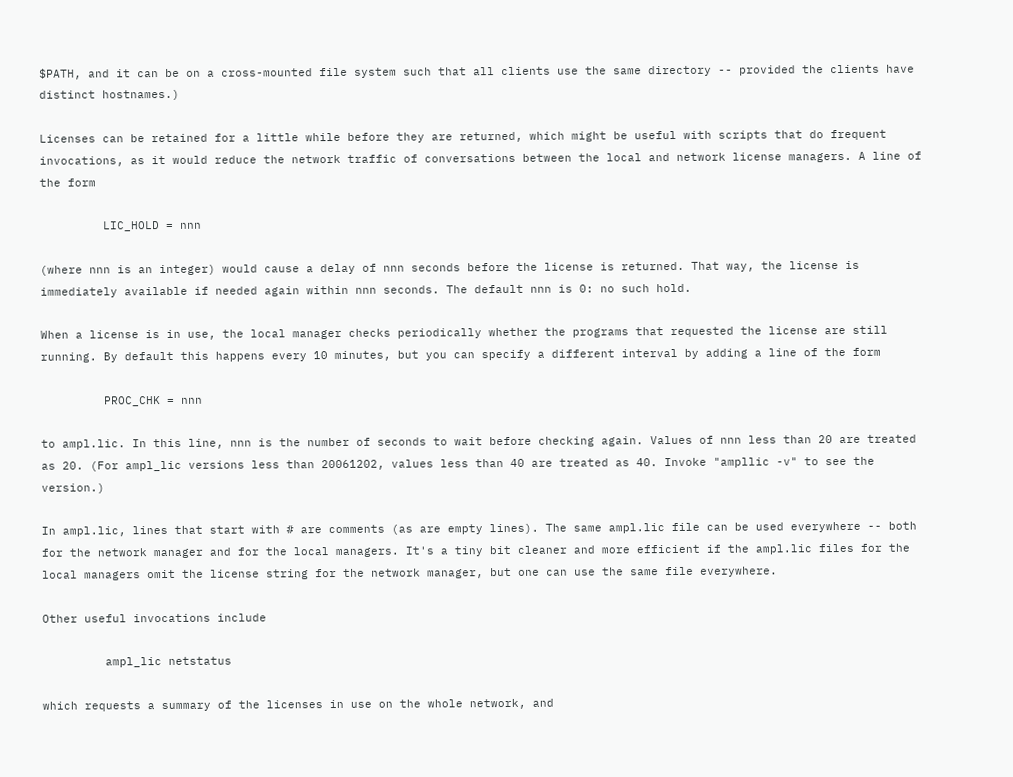$PATH, and it can be on a cross-mounted file system such that all clients use the same directory -- provided the clients have distinct hostnames.)

Licenses can be retained for a little while before they are returned, which might be useful with scripts that do frequent invocations, as it would reduce the network traffic of conversations between the local and network license managers. A line of the form

         LIC_HOLD = nnn

(where nnn is an integer) would cause a delay of nnn seconds before the license is returned. That way, the license is immediately available if needed again within nnn seconds. The default nnn is 0: no such hold.

When a license is in use, the local manager checks periodically whether the programs that requested the license are still running. By default this happens every 10 minutes, but you can specify a different interval by adding a line of the form

         PROC_CHK = nnn

to ampl.lic. In this line, nnn is the number of seconds to wait before checking again. Values of nnn less than 20 are treated as 20. (For ampl_lic versions less than 20061202, values less than 40 are treated as 40. Invoke "ampllic -v" to see the version.)

In ampl.lic, lines that start with # are comments (as are empty lines). The same ampl.lic file can be used everywhere -- both for the network manager and for the local managers. It's a tiny bit cleaner and more efficient if the ampl.lic files for the local managers omit the license string for the network manager, but one can use the same file everywhere.

Other useful invocations include

         ampl_lic netstatus

which requests a summary of the licenses in use on the whole network, and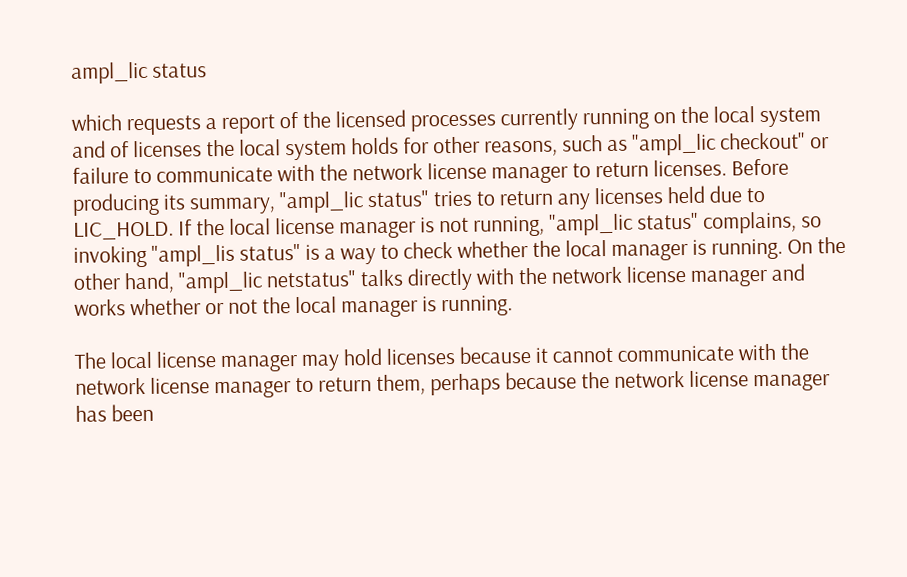ampl_lic status

which requests a report of the licensed processes currently running on the local system and of licenses the local system holds for other reasons, such as "ampl_lic checkout" or failure to communicate with the network license manager to return licenses. Before producing its summary, "ampl_lic status" tries to return any licenses held due to LIC_HOLD. If the local license manager is not running, "ampl_lic status" complains, so invoking "ampl_lis status" is a way to check whether the local manager is running. On the other hand, "ampl_lic netstatus" talks directly with the network license manager and works whether or not the local manager is running.

The local license manager may hold licenses because it cannot communicate with the network license manager to return them, perhaps because the network license manager has been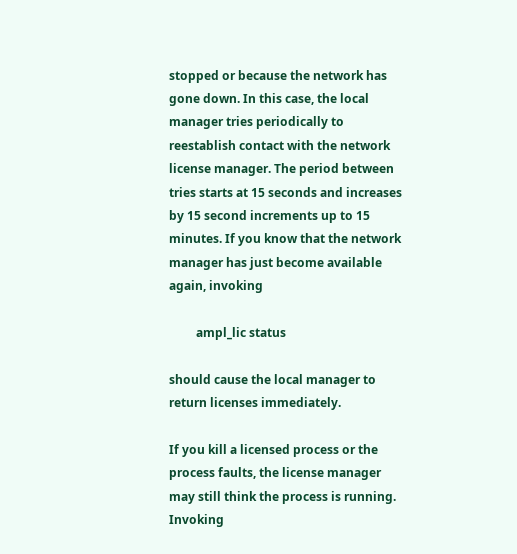stopped or because the network has gone down. In this case, the local manager tries periodically to reestablish contact with the network license manager. The period between tries starts at 15 seconds and increases by 15 second increments up to 15 minutes. If you know that the network manager has just become available again, invoking

         ampl_lic status

should cause the local manager to return licenses immediately.

If you kill a licensed process or the process faults, the license manager may still think the process is running. Invoking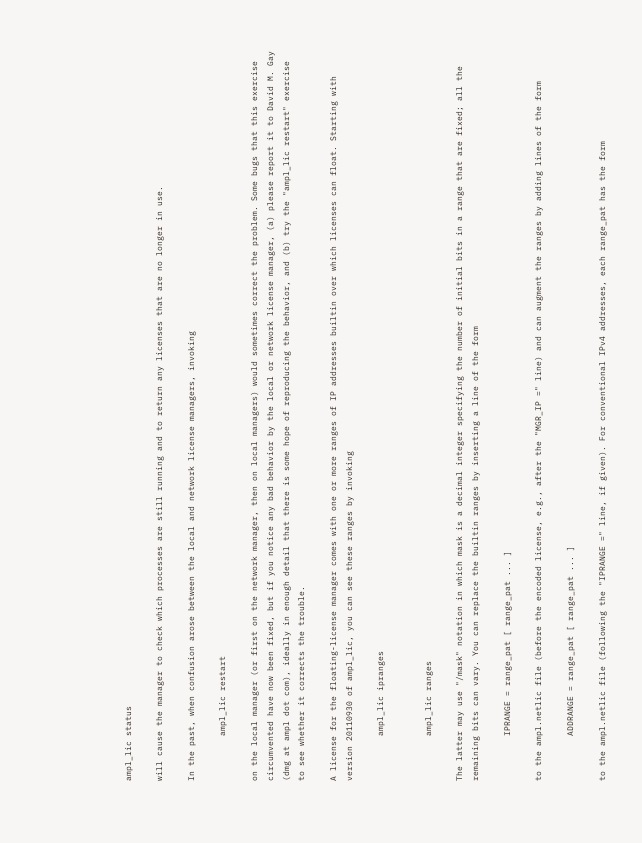ampl_lic status

will cause the manager to check which processes are still running and to return any licenses that are no longer in use.

In the past, when confusion arose between the local and network license managers, invoking

         ampl_lic restart

on the local manager (or first on the network manager, then on local managers) would sometimes correct the problem. Some bugs that this exercise circumvented have now been fixed, but if you notice any bad behavior by the local or network license manager, (a) please report it to David M. Gay (dmg at ampl dot com), ideally in enough detail that there is some hope of reproducing the behavior, and (b) try the "ampl_lic restart" exercise to see whether it corrects the trouble.

A license for the floating-license manager comes with one or more ranges of IP addresses builtin over which licenses can float. Starting with version 20110930 of ampl_lic, you can see these ranges by invoking

         ampl_lic ipranges


         ampl_lic ranges

The latter may use "/mask" notation in which mask is a decimal integer specifying the number of initial bits in a range that are fixed; all the remaining bits can vary. You can replace the builtin ranges by inserting a line of the form

         IPRANGE = range_pat [ range_pat ... ]

to the ampl.netlic file (before the encoded license, e.g., after the "MGR_IP =" line) and can augment the ranges by adding lines of the form

         ADDRANGE = range_pat [ range_pat ... ]

to the ampl.netlic file (following the "IPRANGE =" line, if given). For conventional IPv4 addresses, each range_pat has the form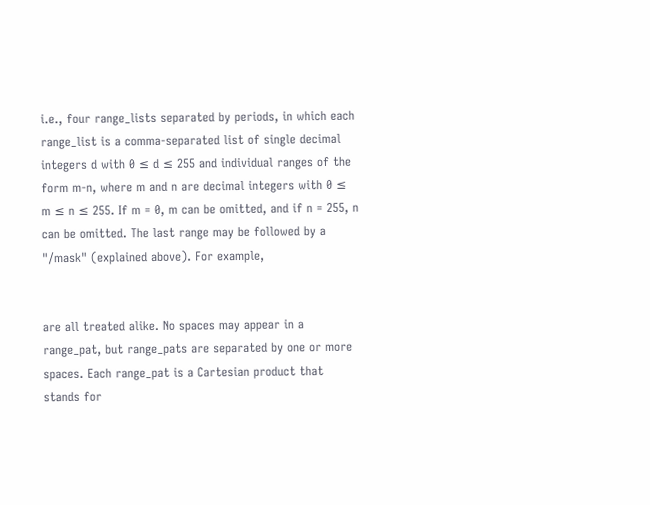i.e., four range_lists separated by periods, in which each range_list is a comma-separated list of single decimal integers d with 0 ≤ d ≤ 255 and individual ranges of the form m-n, where m and n are decimal integers with 0 ≤ m ≤ n ≤ 255. If m = 0, m can be omitted, and if n = 255, n can be omitted. The last range may be followed by a "/mask" (explained above). For example,


are all treated alike. No spaces may appear in a range_pat, but range_pats are separated by one or more spaces. Each range_pat is a Cartesian product that stands for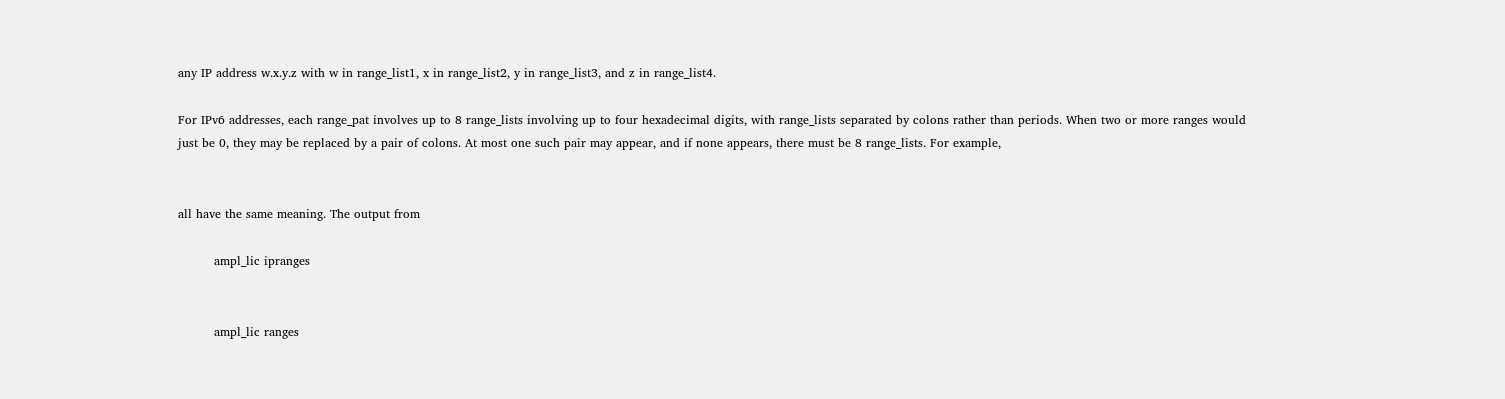any IP address w.x.y.z with w in range_list1, x in range_list2, y in range_list3, and z in range_list4.

For IPv6 addresses, each range_pat involves up to 8 range_lists involving up to four hexadecimal digits, with range_lists separated by colons rather than periods. When two or more ranges would just be 0, they may be replaced by a pair of colons. At most one such pair may appear, and if none appears, there must be 8 range_lists. For example,


all have the same meaning. The output from

         ampl_lic ipranges


         ampl_lic ranges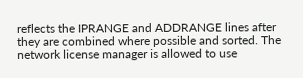reflects the IPRANGE and ADDRANGE lines after they are combined where possible and sorted. The network license manager is allowed to use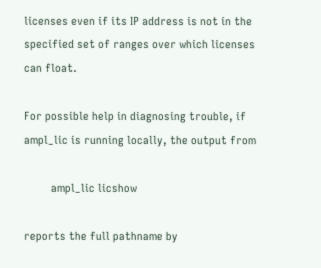licenses even if its IP address is not in the specified set of ranges over which licenses can float.

For possible help in diagnosing trouble, if ampl_lic is running locally, the output from

         ampl_lic licshow

reports the full pathname by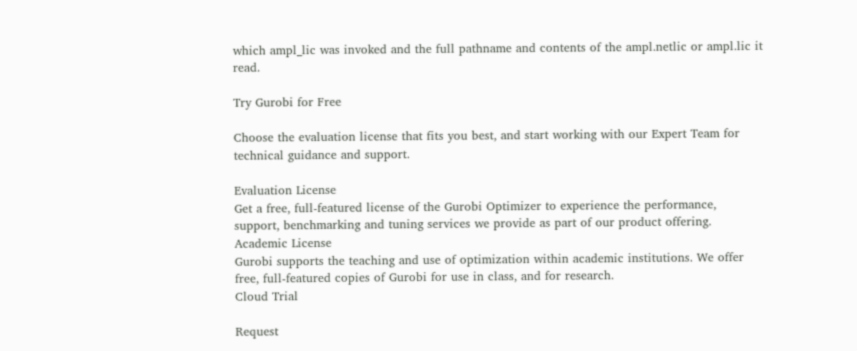which ampl_lic was invoked and the full pathname and contents of the ampl.netlic or ampl.lic it read.

Try Gurobi for Free

Choose the evaluation license that fits you best, and start working with our Expert Team for technical guidance and support.

Evaluation License
Get a free, full-featured license of the Gurobi Optimizer to experience the performance, support, benchmarking and tuning services we provide as part of our product offering.
Academic License
Gurobi supports the teaching and use of optimization within academic institutions. We offer free, full-featured copies of Gurobi for use in class, and for research.
Cloud Trial

Request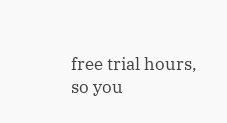free trial hours, so you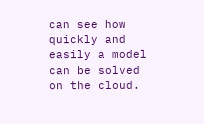can see how quickly and easily a model can be solved on the cloud.